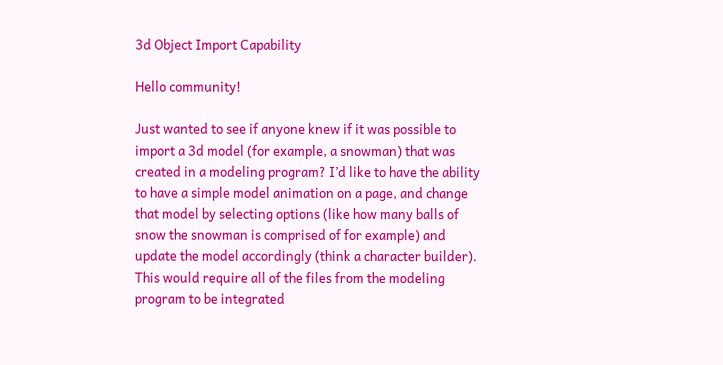3d Object Import Capability

Hello community!

Just wanted to see if anyone knew if it was possible to import a 3d model (for example, a snowman) that was created in a modeling program? I’d like to have the ability to have a simple model animation on a page, and change that model by selecting options (like how many balls of snow the snowman is comprised of for example) and update the model accordingly (think a character builder). This would require all of the files from the modeling program to be integrated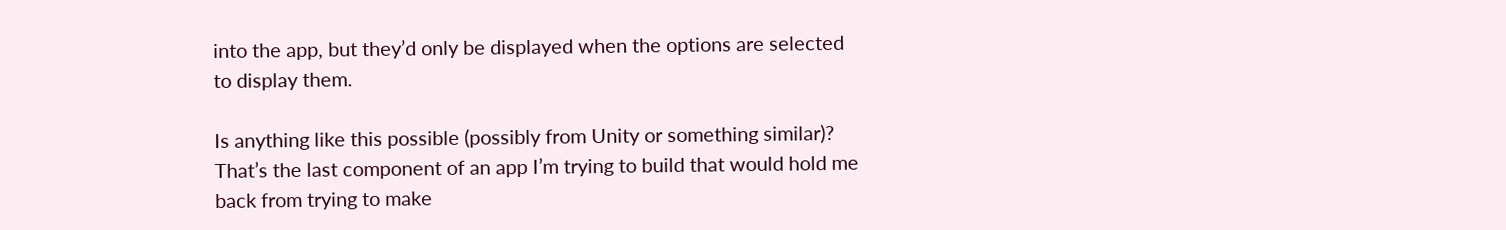into the app, but they’d only be displayed when the options are selected to display them.

Is anything like this possible (possibly from Unity or something similar)? That’s the last component of an app I’m trying to build that would hold me back from trying to make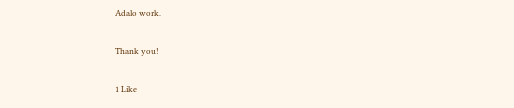Adalo work.

Thank you!

1 Like